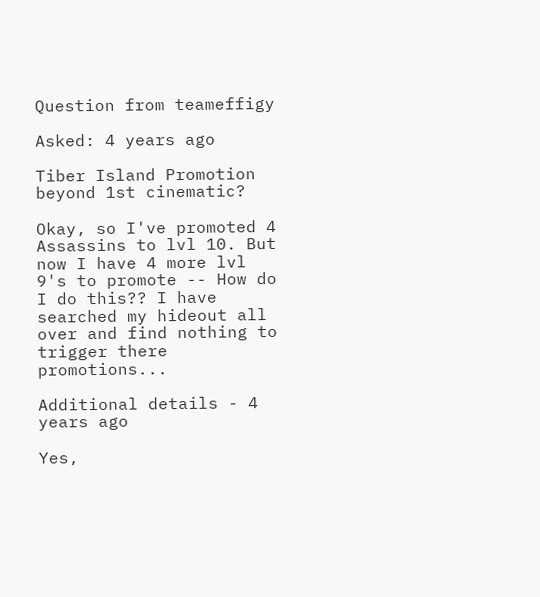Question from teameffigy

Asked: 4 years ago

Tiber Island Promotion beyond 1st cinematic?

Okay, so I've promoted 4 Assassins to lvl 10. But now I have 4 more lvl 9's to promote -- How do I do this?? I have searched my hideout all over and find nothing to trigger there promotions...

Additional details - 4 years ago

Yes,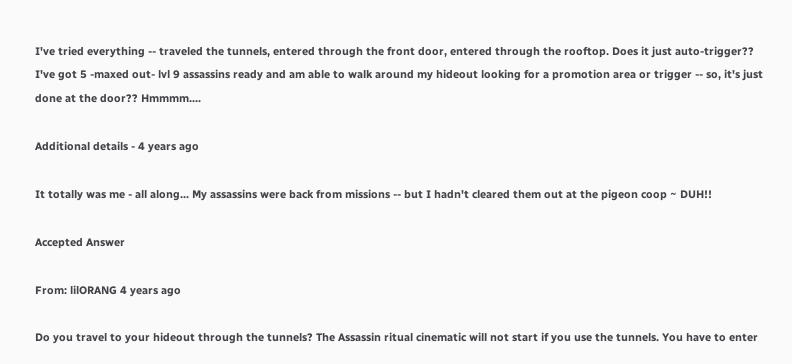I've tried everything -- traveled the tunnels, entered through the front door, entered through the rooftop. Does it just auto-trigger?? I've got 5 -maxed out- lvl 9 assassins ready and am able to walk around my hideout looking for a promotion area or trigger -- so, it's just done at the door?? Hmmmm....

Additional details - 4 years ago

It totally was me - all along... My assassins were back from missions -- but I hadn't cleared them out at the pigeon coop ~ DUH!!

Accepted Answer

From: lilORANG 4 years ago

Do you travel to your hideout through the tunnels? The Assassin ritual cinematic will not start if you use the tunnels. You have to enter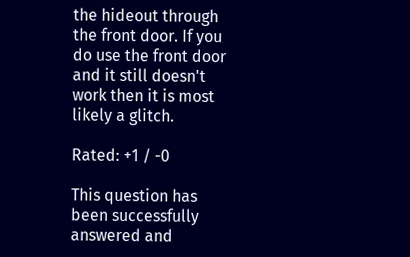the hideout through the front door. If you do use the front door and it still doesn't work then it is most likely a glitch.

Rated: +1 / -0

This question has been successfully answered and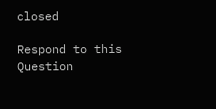closed

Respond to this Question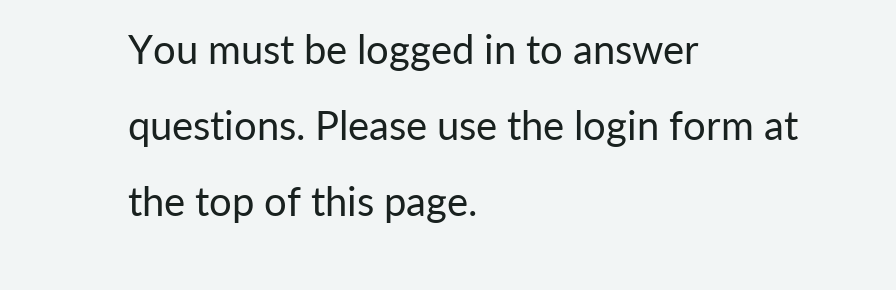You must be logged in to answer questions. Please use the login form at the top of this page.